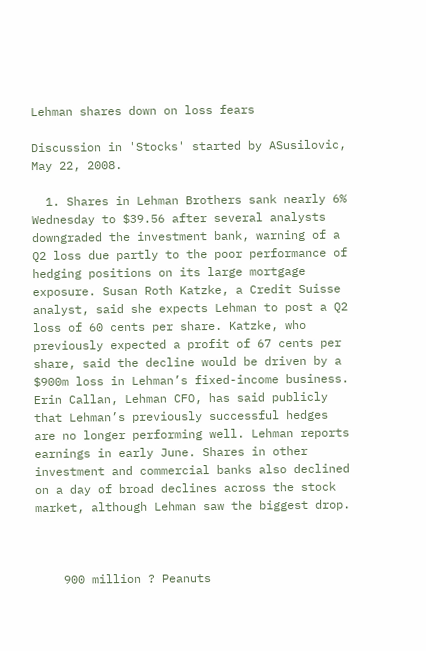Lehman shares down on loss fears

Discussion in 'Stocks' started by ASusilovic, May 22, 2008.

  1. Shares in Lehman Brothers sank nearly 6% Wednesday to $39.56 after several analysts downgraded the investment bank, warning of a Q2 loss due partly to the poor performance of hedging positions on its large mortgage exposure. Susan Roth Katzke, a Credit Suisse analyst, said she expects Lehman to post a Q2 loss of 60 cents per share. Katzke, who previously expected a profit of 67 cents per share, said the decline would be driven by a $900m loss in Lehman’s fixed-income business. Erin Callan, Lehman CFO, has said publicly that Lehman’s previously successful hedges are no longer performing well. Lehman reports earnings in early June. Shares in other investment and commercial banks also declined on a day of broad declines across the stock market, although Lehman saw the biggest drop.



    900 million ? Peanuts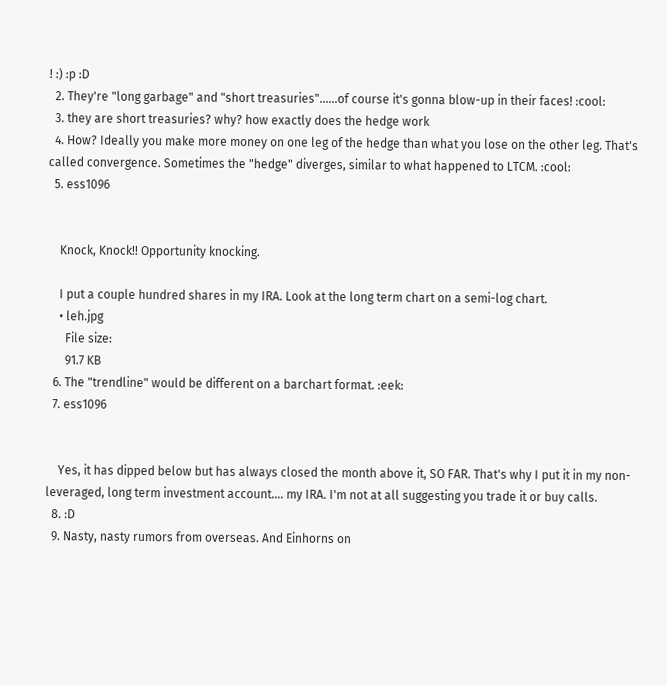! :) :p :D
  2. They're "long garbage" and "short treasuries"......of course it's gonna blow-up in their faces! :cool:
  3. they are short treasuries? why? how exactly does the hedge work
  4. How? Ideally you make more money on one leg of the hedge than what you lose on the other leg. That's called convergence. Sometimes the "hedge" diverges, similar to what happened to LTCM. :cool:
  5. ess1096


    Knock, Knock!! Opportunity knocking.

    I put a couple hundred shares in my IRA. Look at the long term chart on a semi-log chart.
    • leh.jpg
      File size:
      91.7 KB
  6. The "trendline" would be different on a barchart format. :eek:
  7. ess1096


    Yes, it has dipped below but has always closed the month above it, SO FAR. That's why I put it in my non-leveraged, long term investment account.... my IRA. I'm not at all suggesting you trade it or buy calls.
  8. :D
  9. Nasty, nasty rumors from overseas. And Einhorns on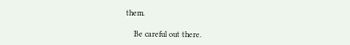them.

    Be careful out there.